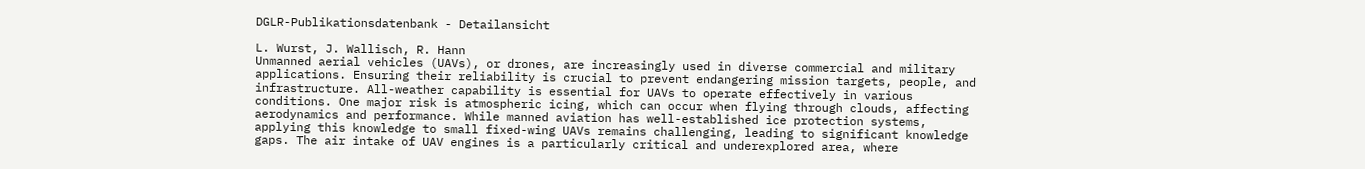DGLR-Publikationsdatenbank - Detailansicht

L. Wurst, J. Wallisch, R. Hann
Unmanned aerial vehicles (UAVs), or drones, are increasingly used in diverse commercial and military applications. Ensuring their reliability is crucial to prevent endangering mission targets, people, and infrastructure. All-weather capability is essential for UAVs to operate effectively in various conditions. One major risk is atmospheric icing, which can occur when flying through clouds, affecting aerodynamics and performance. While manned aviation has well-established ice protection systems, applying this knowledge to small fixed-wing UAVs remains challenging, leading to significant knowledge gaps. The air intake of UAV engines is a particularly critical and underexplored area, where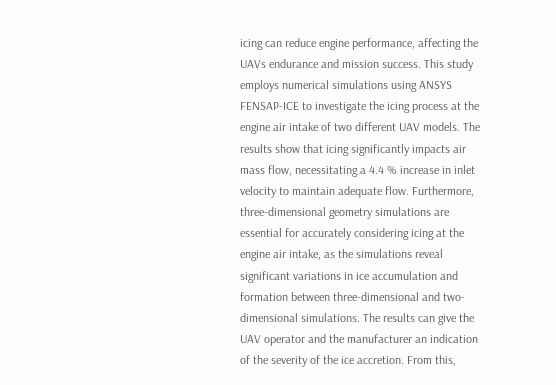icing can reduce engine performance, affecting the UAVs endurance and mission success. This study employs numerical simulations using ANSYS FENSAP-ICE to investigate the icing process at the engine air intake of two different UAV models. The results show that icing significantly impacts air mass flow, necessitating a 4.4 % increase in inlet velocity to maintain adequate flow. Furthermore, three-dimensional geometry simulations are essential for accurately considering icing at the engine air intake, as the simulations reveal significant variations in ice accumulation and formation between three-dimensional and two-dimensional simulations. The results can give the UAV operator and the manufacturer an indication of the severity of the ice accretion. From this,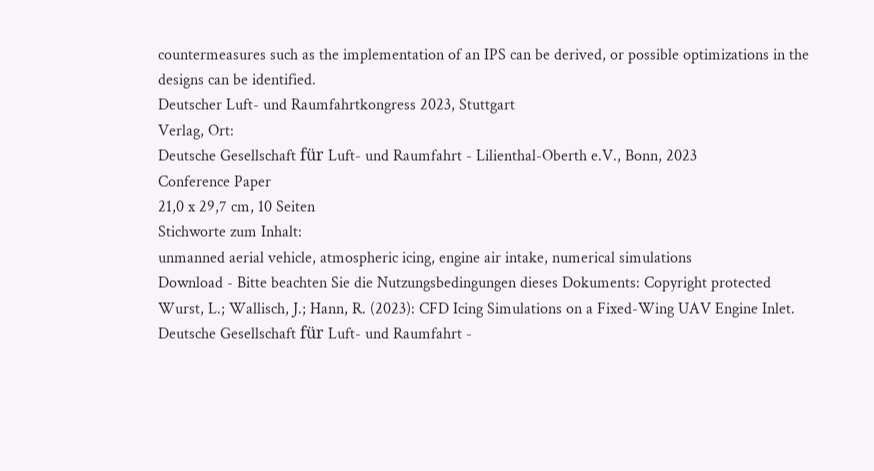countermeasures such as the implementation of an IPS can be derived, or possible optimizations in the designs can be identified.
Deutscher Luft- und Raumfahrtkongress 2023, Stuttgart
Verlag, Ort:
Deutsche Gesellschaft für Luft- und Raumfahrt - Lilienthal-Oberth e.V., Bonn, 2023
Conference Paper
21,0 x 29,7 cm, 10 Seiten
Stichworte zum Inhalt:
unmanned aerial vehicle, atmospheric icing, engine air intake, numerical simulations
Download - Bitte beachten Sie die Nutzungsbedingungen dieses Dokuments: Copyright protected
Wurst, L.; Wallisch, J.; Hann, R. (2023): CFD Icing Simulations on a Fixed-Wing UAV Engine Inlet. Deutsche Gesellschaft für Luft- und Raumfahrt -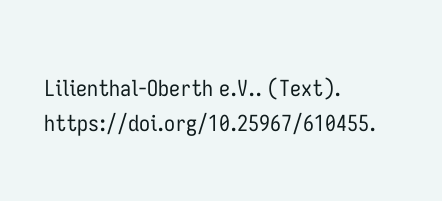Lilienthal-Oberth e.V.. (Text). https://doi.org/10.25967/610455.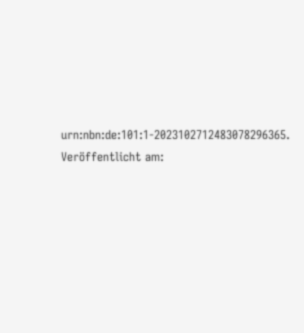urn:nbn:de:101:1-2023102712483078296365.
Veröffentlicht am: